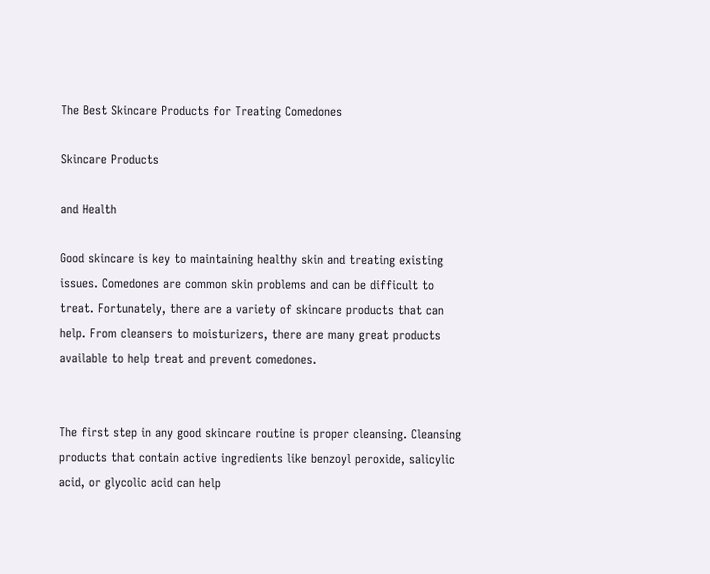The Best Skincare Products for Treating Comedones

Skincare Products

and Health

Good skincare is key to maintaining healthy skin and treating existing issues. Comedones are common skin problems and can be difficult to treat. Fortunately, there are a variety of skincare products that can help. From cleansers to moisturizers, there are many great products available to help treat and prevent comedones.


The first step in any good skincare routine is proper cleansing. Cleansing products that contain active ingredients like benzoyl peroxide, salicylic acid, or glycolic acid can help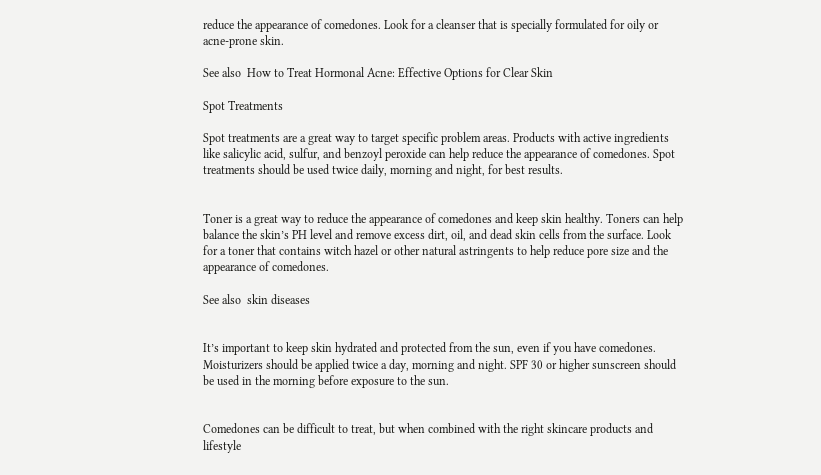reduce the appearance of comedones. Look for a cleanser that is specially formulated for oily or acne-prone skin.

See also  How to Treat Hormonal Acne: Effective Options for Clear Skin

Spot Treatments

Spot treatments are a great way to target specific problem areas. Products with active ingredients like salicylic acid, sulfur, and benzoyl peroxide can help reduce the appearance of comedones. Spot treatments should be used twice daily, morning and night, for best results.


Toner is a great way to reduce the appearance of comedones and keep skin healthy. Toners can help balance the skin’s PH level and remove excess dirt, oil, and dead skin cells from the surface. Look for a toner that contains witch hazel or other natural astringents to help reduce pore size and the appearance of comedones.

See also  skin diseases


It’s important to keep skin hydrated and protected from the sun, even if you have comedones. Moisturizers should be applied twice a day, morning and night. SPF 30 or higher sunscreen should be used in the morning before exposure to the sun.


Comedones can be difficult to treat, but when combined with the right skincare products and lifestyle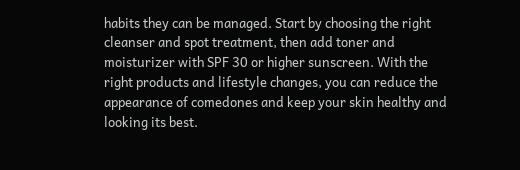habits they can be managed. Start by choosing the right cleanser and spot treatment, then add toner and moisturizer with SPF 30 or higher sunscreen. With the right products and lifestyle changes, you can reduce the appearance of comedones and keep your skin healthy and looking its best.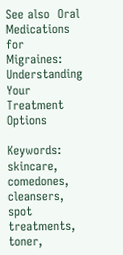See also  Oral Medications for Migraines: Understanding Your Treatment Options

Keywords: skincare, comedones, cleansers, spot treatments, toner,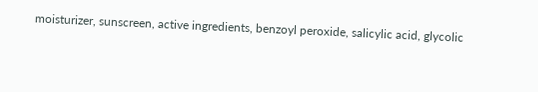moisturizer, sunscreen, active ingredients, benzoyl peroxide, salicylic acid, glycolic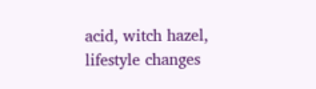acid, witch hazel, lifestyle changes